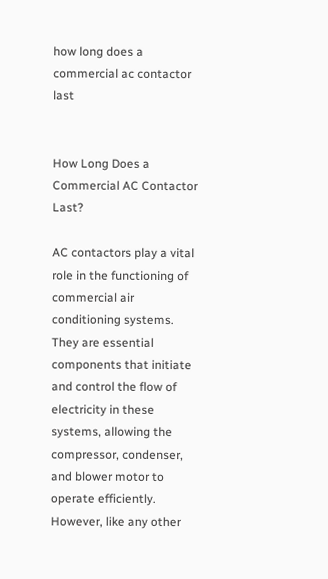how long does a commercial ac contactor last


How Long Does a Commercial AC Contactor Last?

AC contactors play a vital role in the functioning of commercial air conditioning systems. They are essential components that initiate and control the flow of electricity in these systems, allowing the compressor, condenser, and blower motor to operate efficiently. However, like any other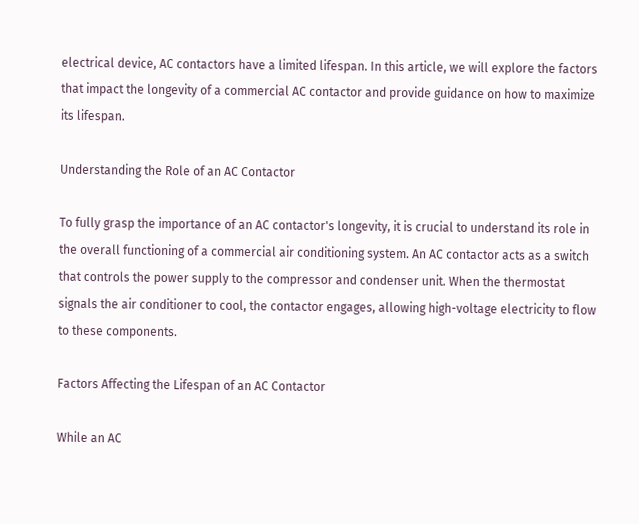electrical device, AC contactors have a limited lifespan. In this article, we will explore the factors that impact the longevity of a commercial AC contactor and provide guidance on how to maximize its lifespan.

Understanding the Role of an AC Contactor

To fully grasp the importance of an AC contactor's longevity, it is crucial to understand its role in the overall functioning of a commercial air conditioning system. An AC contactor acts as a switch that controls the power supply to the compressor and condenser unit. When the thermostat signals the air conditioner to cool, the contactor engages, allowing high-voltage electricity to flow to these components.

Factors Affecting the Lifespan of an AC Contactor

While an AC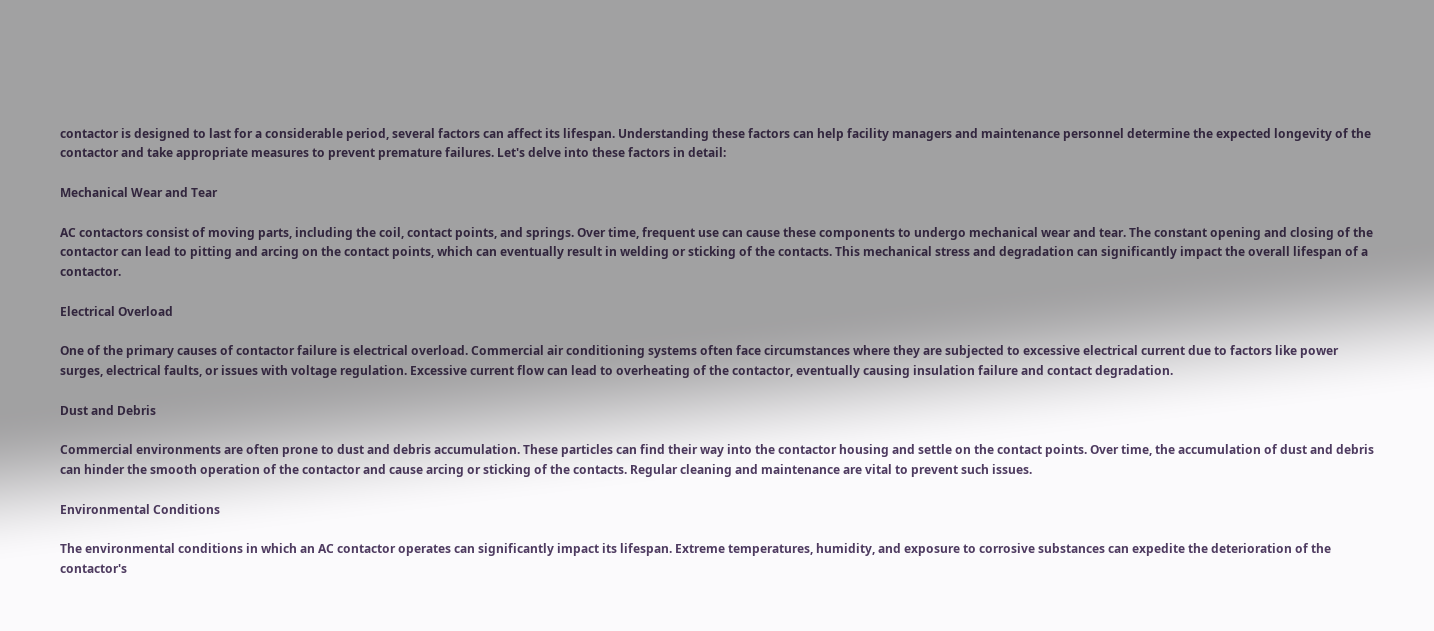contactor is designed to last for a considerable period, several factors can affect its lifespan. Understanding these factors can help facility managers and maintenance personnel determine the expected longevity of the contactor and take appropriate measures to prevent premature failures. Let's delve into these factors in detail:

Mechanical Wear and Tear

AC contactors consist of moving parts, including the coil, contact points, and springs. Over time, frequent use can cause these components to undergo mechanical wear and tear. The constant opening and closing of the contactor can lead to pitting and arcing on the contact points, which can eventually result in welding or sticking of the contacts. This mechanical stress and degradation can significantly impact the overall lifespan of a contactor.

Electrical Overload

One of the primary causes of contactor failure is electrical overload. Commercial air conditioning systems often face circumstances where they are subjected to excessive electrical current due to factors like power surges, electrical faults, or issues with voltage regulation. Excessive current flow can lead to overheating of the contactor, eventually causing insulation failure and contact degradation.

Dust and Debris

Commercial environments are often prone to dust and debris accumulation. These particles can find their way into the contactor housing and settle on the contact points. Over time, the accumulation of dust and debris can hinder the smooth operation of the contactor and cause arcing or sticking of the contacts. Regular cleaning and maintenance are vital to prevent such issues.

Environmental Conditions

The environmental conditions in which an AC contactor operates can significantly impact its lifespan. Extreme temperatures, humidity, and exposure to corrosive substances can expedite the deterioration of the contactor's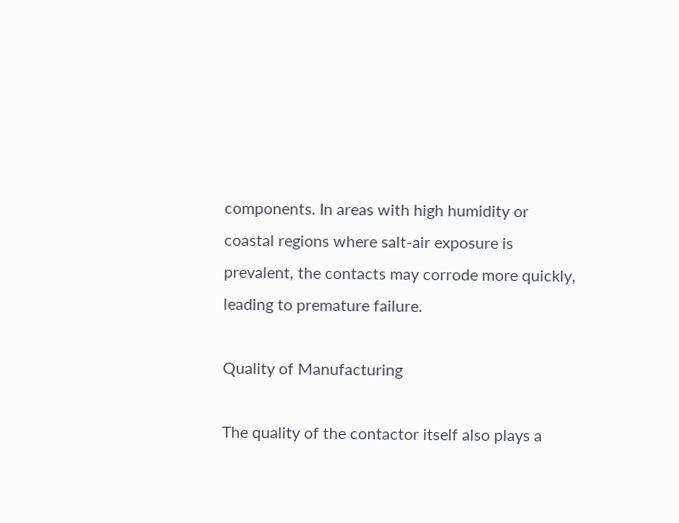components. In areas with high humidity or coastal regions where salt-air exposure is prevalent, the contacts may corrode more quickly, leading to premature failure.

Quality of Manufacturing

The quality of the contactor itself also plays a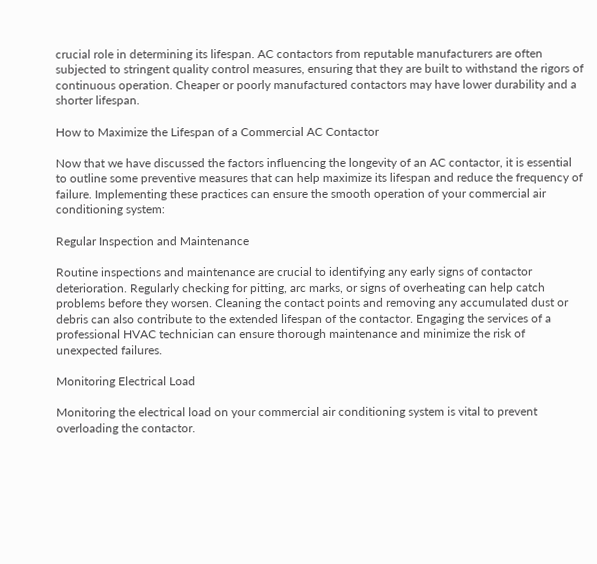crucial role in determining its lifespan. AC contactors from reputable manufacturers are often subjected to stringent quality control measures, ensuring that they are built to withstand the rigors of continuous operation. Cheaper or poorly manufactured contactors may have lower durability and a shorter lifespan.

How to Maximize the Lifespan of a Commercial AC Contactor

Now that we have discussed the factors influencing the longevity of an AC contactor, it is essential to outline some preventive measures that can help maximize its lifespan and reduce the frequency of failure. Implementing these practices can ensure the smooth operation of your commercial air conditioning system:

Regular Inspection and Maintenance

Routine inspections and maintenance are crucial to identifying any early signs of contactor deterioration. Regularly checking for pitting, arc marks, or signs of overheating can help catch problems before they worsen. Cleaning the contact points and removing any accumulated dust or debris can also contribute to the extended lifespan of the contactor. Engaging the services of a professional HVAC technician can ensure thorough maintenance and minimize the risk of unexpected failures.

Monitoring Electrical Load

Monitoring the electrical load on your commercial air conditioning system is vital to prevent overloading the contactor.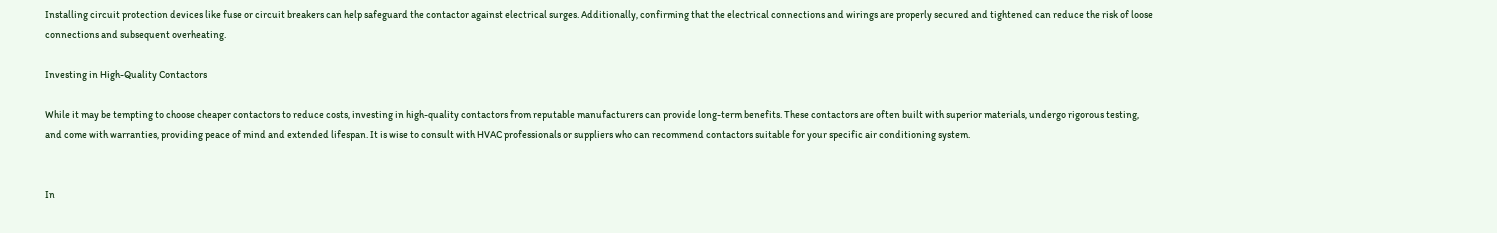Installing circuit protection devices like fuse or circuit breakers can help safeguard the contactor against electrical surges. Additionally, confirming that the electrical connections and wirings are properly secured and tightened can reduce the risk of loose connections and subsequent overheating.

Investing in High-Quality Contactors

While it may be tempting to choose cheaper contactors to reduce costs, investing in high-quality contactors from reputable manufacturers can provide long-term benefits. These contactors are often built with superior materials, undergo rigorous testing, and come with warranties, providing peace of mind and extended lifespan. It is wise to consult with HVAC professionals or suppliers who can recommend contactors suitable for your specific air conditioning system.


In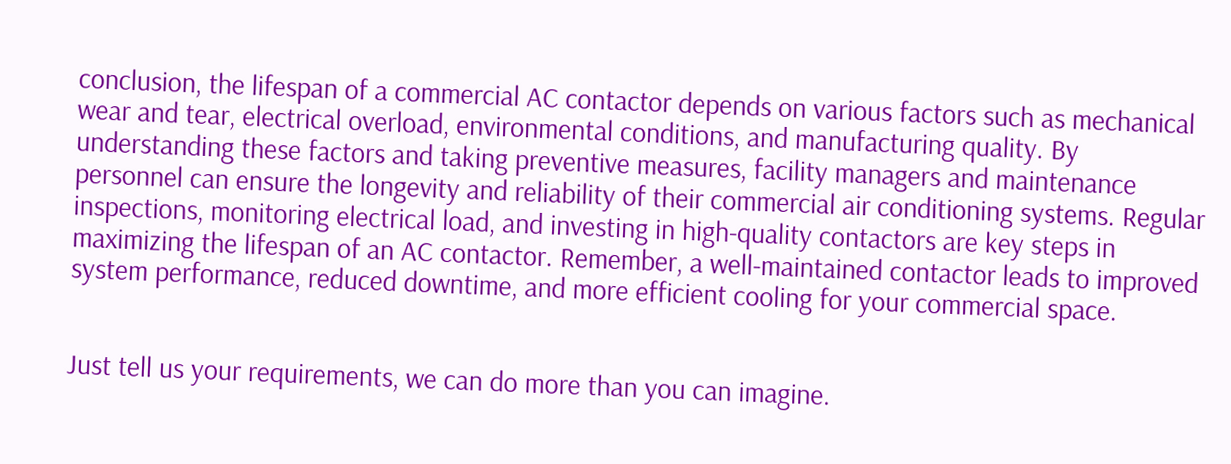conclusion, the lifespan of a commercial AC contactor depends on various factors such as mechanical wear and tear, electrical overload, environmental conditions, and manufacturing quality. By understanding these factors and taking preventive measures, facility managers and maintenance personnel can ensure the longevity and reliability of their commercial air conditioning systems. Regular inspections, monitoring electrical load, and investing in high-quality contactors are key steps in maximizing the lifespan of an AC contactor. Remember, a well-maintained contactor leads to improved system performance, reduced downtime, and more efficient cooling for your commercial space.


Just tell us your requirements, we can do more than you can imagine.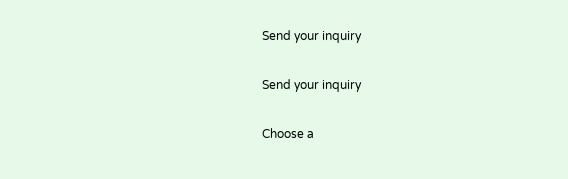Send your inquiry

Send your inquiry

Choose a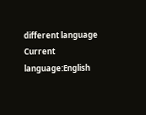different language
Current language:English